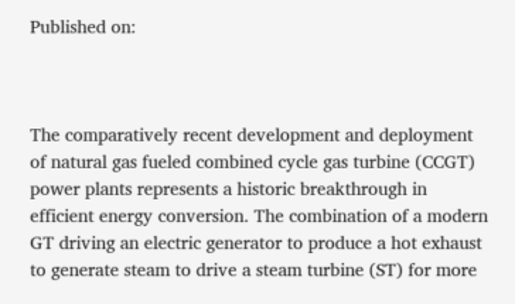Published on:



The comparatively recent development and deployment of natural gas fueled combined cycle gas turbine (CCGT) power plants represents a historic breakthrough in efficient energy conversion. The combination of a modern GT driving an electric generator to produce a hot exhaust to generate steam to drive a steam turbine (ST) for more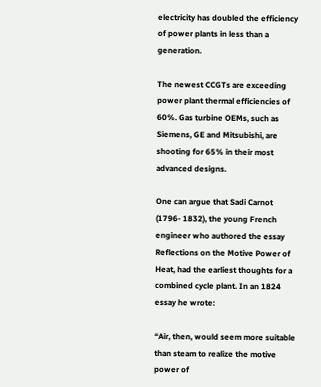electricity has doubled the efficiency of power plants in less than a generation.

The newest CCGTs are exceeding power plant thermal efficiencies of 60%. Gas turbine OEMs, such as Siemens, GE and Mitsubishi, are shooting for 65% in their most advanced designs.

One can argue that Sadi Carnot (1796- 1832), the young French engineer who authored the essay Reflections on the Motive Power of Heat, had the earliest thoughts for a combined cycle plant. In an 1824 essay he wrote:

“Air, then, would seem more suitable than steam to realize the motive power of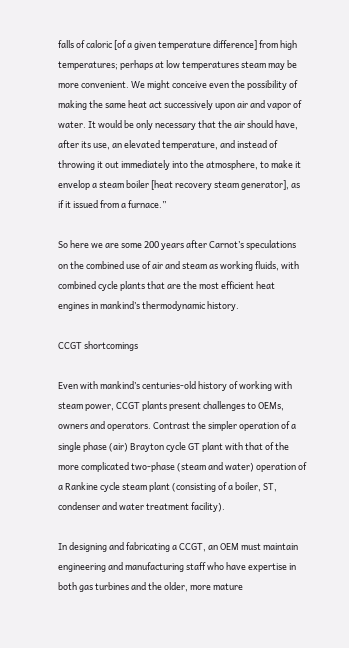falls of caloric [of a given temperature difference] from high temperatures; perhaps at low temperatures steam may be more convenient. We might conceive even the possibility of making the same heat act successively upon air and vapor of water. It would be only necessary that the air should have, after its use, an elevated temperature, and instead of throwing it out immediately into the atmosphere, to make it envelop a steam boiler [heat recovery steam generator], as if it issued from a furnace.”

So here we are some 200 years after Carnot’s speculations on the combined use of air and steam as working fluids, with combined cycle plants that are the most efficient heat engines in mankind’s thermodynamic history.

CCGT shortcomings

Even with mankind’s centuries-old history of working with steam power, CCGT plants present challenges to OEMs, owners and operators. Contrast the simpler operation of a single phase (air) Brayton cycle GT plant with that of the more complicated two-phase (steam and water) operation of a Rankine cycle steam plant (consisting of a boiler, ST, condenser and water treatment facility).

In designing and fabricating a CCGT, an OEM must maintain engineering and manufacturing staff who have expertise in both gas turbines and the older, more mature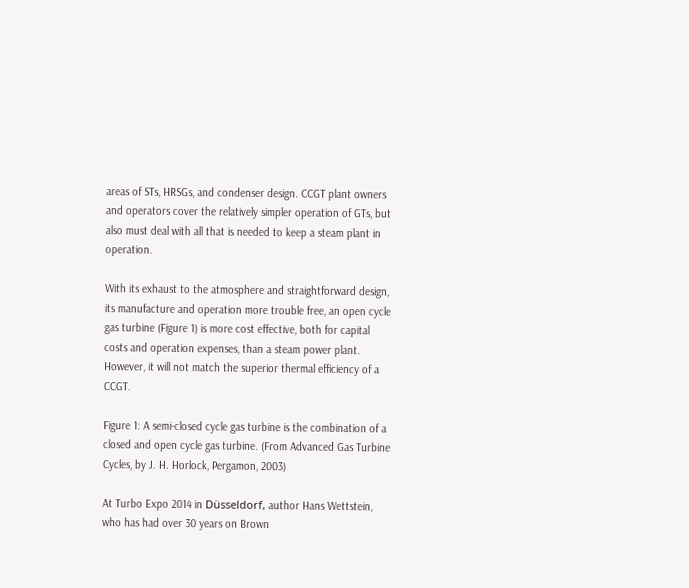areas of STs, HRSGs, and condenser design. CCGT plant owners and operators cover the relatively simpler operation of GTs, but also must deal with all that is needed to keep a steam plant in operation.

With its exhaust to the atmosphere and straightforward design, its manufacture and operation more trouble free, an open cycle gas turbine (Figure 1) is more cost effective, both for capital costs and operation expenses, than a steam power plant. However, it will not match the superior thermal efficiency of a CCGT.

Figure 1: A semi-closed cycle gas turbine is the combination of a closed and open cycle gas turbine. (From Advanced Gas Turbine Cycles, by J. H. Horlock, Pergamon, 2003)

At Turbo Expo 2014 in Düsseldorf, author Hans Wettstein, who has had over 30 years on Brown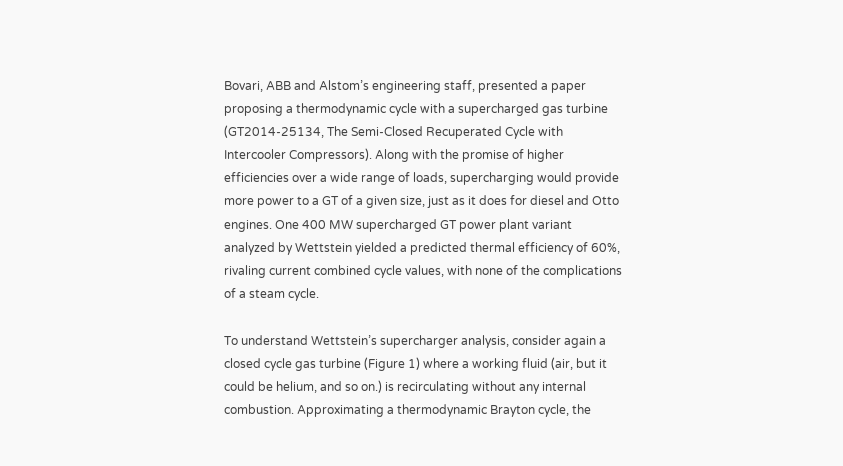Bovari, ABB and Alstom’s engineering staff, presented a paper proposing a thermodynamic cycle with a supercharged gas turbine (GT2014-25134, The Semi-Closed Recuperated Cycle with Intercooler Compressors). Along with the promise of higher efficiencies over a wide range of loads, supercharging would provide more power to a GT of a given size, just as it does for diesel and Otto engines. One 400 MW supercharged GT power plant variant analyzed by Wettstein yielded a predicted thermal efficiency of 60%, rivaling current combined cycle values, with none of the complications of a steam cycle.

To understand Wettstein’s supercharger analysis, consider again a closed cycle gas turbine (Figure 1) where a working fluid (air, but it could be helium, and so on.) is recirculating without any internal combustion. Approximating a thermodynamic Brayton cycle, the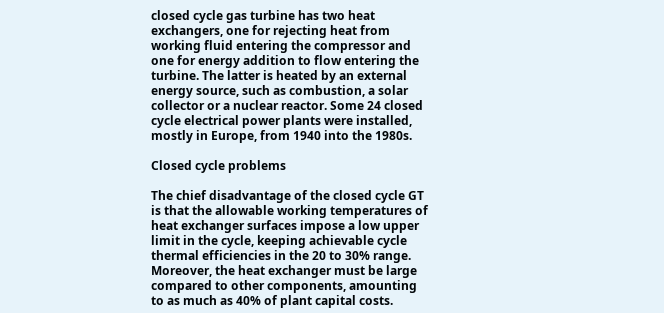closed cycle gas turbine has two heat exchangers, one for rejecting heat from working fluid entering the compressor and one for energy addition to flow entering the turbine. The latter is heated by an external energy source, such as combustion, a solar collector or a nuclear reactor. Some 24 closed cycle electrical power plants were installed, mostly in Europe, from 1940 into the 1980s.

Closed cycle problems

The chief disadvantage of the closed cycle GT is that the allowable working temperatures of heat exchanger surfaces impose a low upper limit in the cycle, keeping achievable cycle thermal efficiencies in the 20 to 30% range. Moreover, the heat exchanger must be large compared to other components, amounting to as much as 40% of plant capital costs.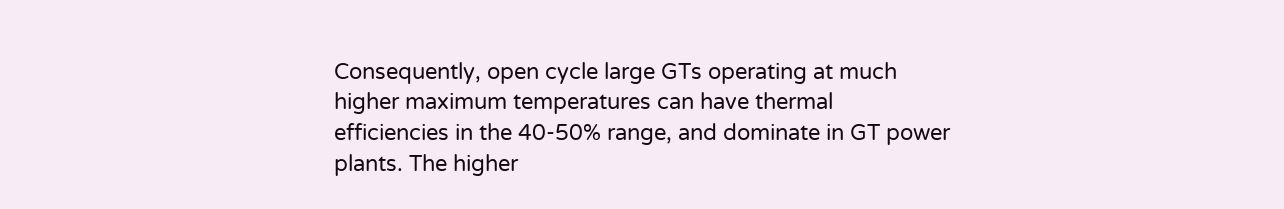Consequently, open cycle large GTs operating at much higher maximum temperatures can have thermal efficiencies in the 40-50% range, and dominate in GT power plants. The higher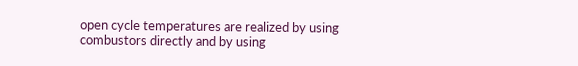open cycle temperatures are realized by using combustors directly and by using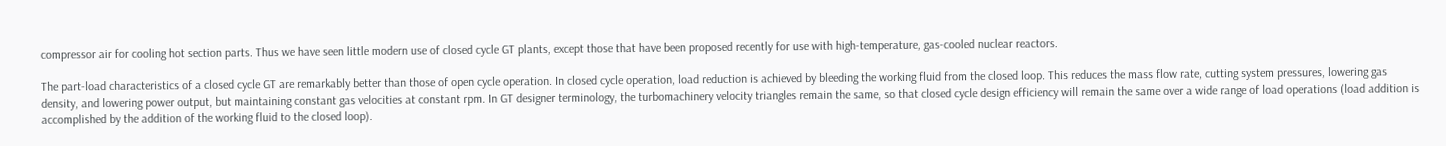compressor air for cooling hot section parts. Thus we have seen little modern use of closed cycle GT plants, except those that have been proposed recently for use with high-temperature, gas-cooled nuclear reactors.

The part-load characteristics of a closed cycle GT are remarkably better than those of open cycle operation. In closed cycle operation, load reduction is achieved by bleeding the working fluid from the closed loop. This reduces the mass flow rate, cutting system pressures, lowering gas density, and lowering power output, but maintaining constant gas velocities at constant rpm. In GT designer terminology, the turbomachinery velocity triangles remain the same, so that closed cycle design efficiency will remain the same over a wide range of load operations (load addition is accomplished by the addition of the working fluid to the closed loop).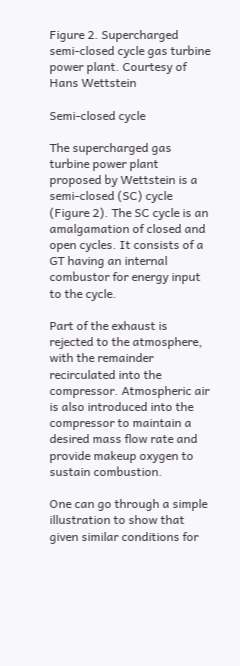Figure 2. Supercharged semi-closed cycle gas turbine power plant. Courtesy of Hans Wettstein

Semi-closed cycle

The supercharged gas turbine power plant proposed by Wettstein is a semi-closed (SC) cycle (Figure 2). The SC cycle is an amalgamation of closed and open cycles. It consists of a GT having an internal combustor for energy input to the cycle.

Part of the exhaust is rejected to the atmosphere, with the remainder recirculated into the compressor. Atmospheric air is also introduced into the compressor to maintain a desired mass flow rate and provide makeup oxygen to sustain combustion.

One can go through a simple illustration to show that given similar conditions for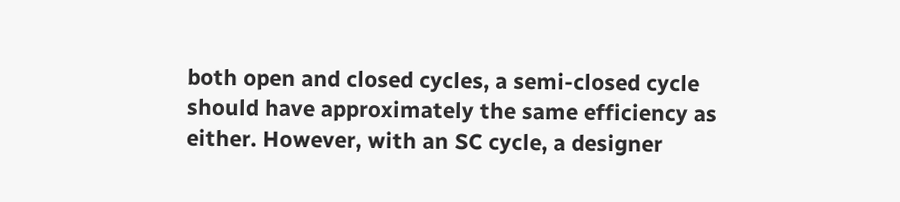both open and closed cycles, a semi-closed cycle should have approximately the same efficiency as either. However, with an SC cycle, a designer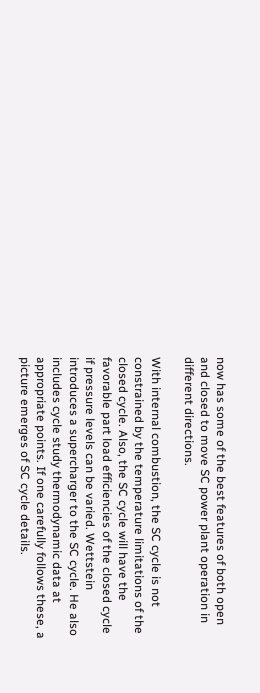now has some of the best features of both open and closed to move SC power plant operation in different directions.

With internal combustion, the SC cycle is not constrained by the temperature limitations of the closed cycle. Also, the SC cycle will have the favorable part load efficiencies of the closed cycle if pressure levels can be varied. Wettstein introduces a supercharger to the SC cycle. He also includes cycle study thermodynamic data at appropriate points. If one carefully follows these, a picture emerges of SC cycle details.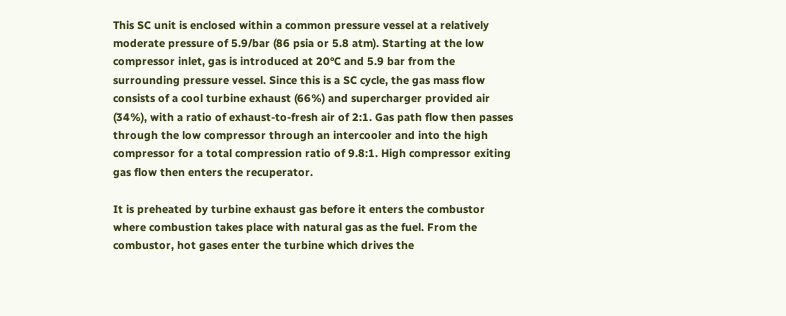This SC unit is enclosed within a common pressure vessel at a relatively moderate pressure of 5.9/bar (86 psia or 5.8 atm). Starting at the low compressor inlet, gas is introduced at 20°C and 5.9 bar from the surrounding pressure vessel. Since this is a SC cycle, the gas mass flow consists of a cool turbine exhaust (66%) and supercharger provided air (34%), with a ratio of exhaust-to-fresh air of 2:1. Gas path flow then passes through the low compressor through an intercooler and into the high compressor for a total compression ratio of 9.8:1. High compressor exiting gas flow then enters the recuperator.

It is preheated by turbine exhaust gas before it enters the combustor where combustion takes place with natural gas as the fuel. From the combustor, hot gases enter the turbine which drives the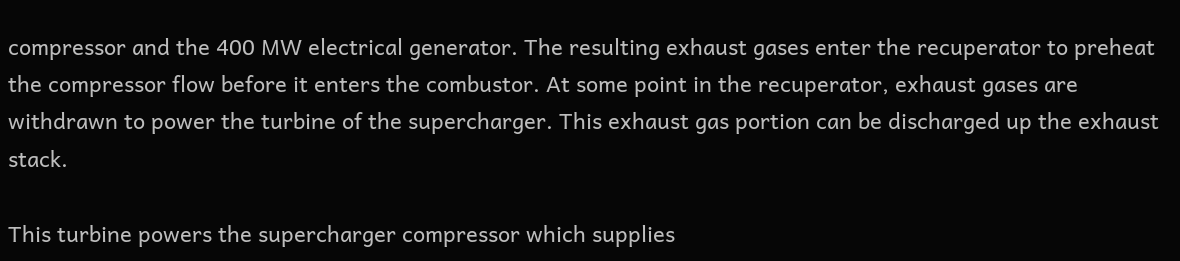compressor and the 400 MW electrical generator. The resulting exhaust gases enter the recuperator to preheat the compressor flow before it enters the combustor. At some point in the recuperator, exhaust gases are withdrawn to power the turbine of the supercharger. This exhaust gas portion can be discharged up the exhaust stack.

This turbine powers the supercharger compressor which supplies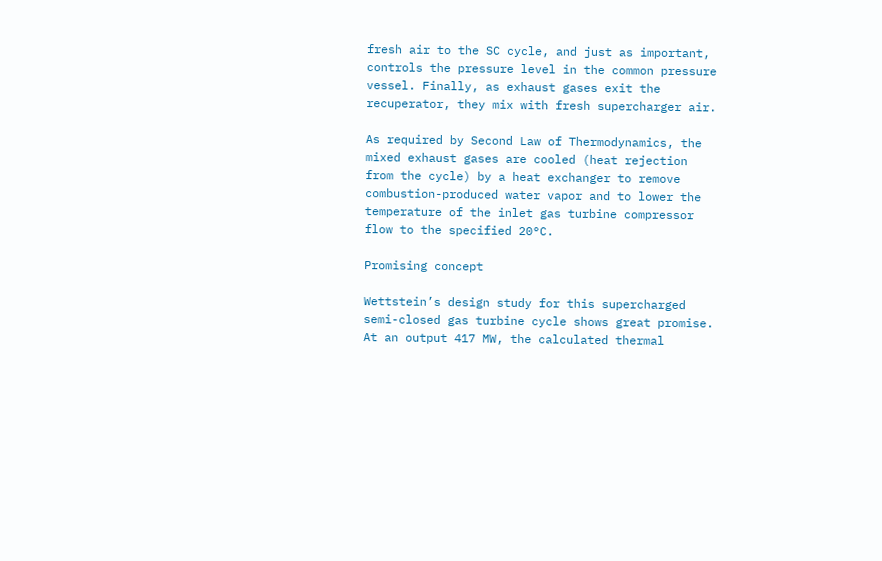fresh air to the SC cycle, and just as important, controls the pressure level in the common pressure vessel. Finally, as exhaust gases exit the recuperator, they mix with fresh supercharger air.

As required by Second Law of Thermodynamics, the mixed exhaust gases are cooled (heat rejection from the cycle) by a heat exchanger to remove combustion-produced water vapor and to lower the temperature of the inlet gas turbine compressor flow to the specified 20°C.

Promising concept

Wettstein’s design study for this supercharged semi-closed gas turbine cycle shows great promise. At an output 417 MW, the calculated thermal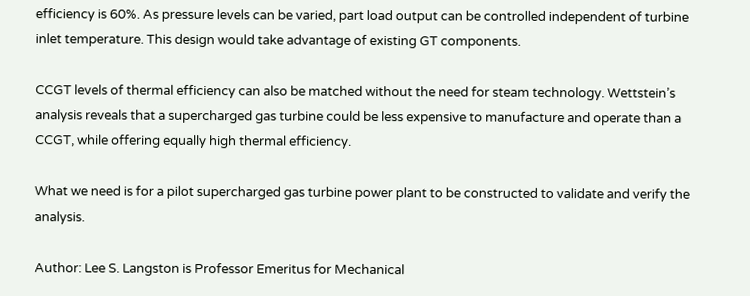efficiency is 60%. As pressure levels can be varied, part load output can be controlled independent of turbine inlet temperature. This design would take advantage of existing GT components.

CCGT levels of thermal efficiency can also be matched without the need for steam technology. Wettstein’s analysis reveals that a supercharged gas turbine could be less expensive to manufacture and operate than a CCGT, while offering equally high thermal efficiency.

What we need is for a pilot supercharged gas turbine power plant to be constructed to validate and verify the analysis.

Author: Lee S. Langston is Professor Emeritus for Mechanical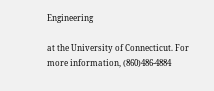Engineering

at the University of Connecticut. For more information, (860)486-4884